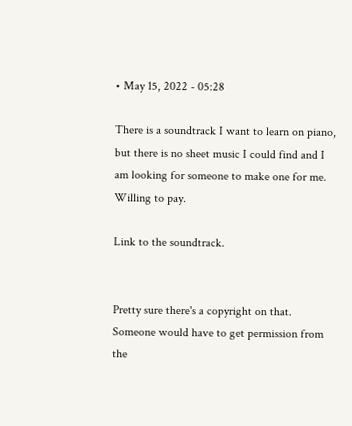• May 15, 2022 - 05:28

There is a soundtrack I want to learn on piano, but there is no sheet music I could find and I am looking for someone to make one for me. Willing to pay.

Link to the soundtrack.


Pretty sure there's a copyright on that. Someone would have to get permission from the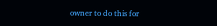owner to do this for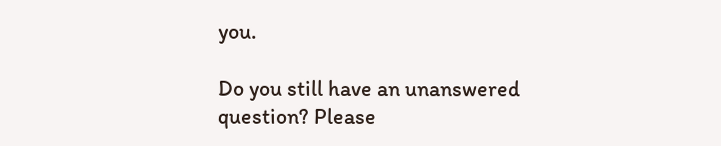you.

Do you still have an unanswered question? Please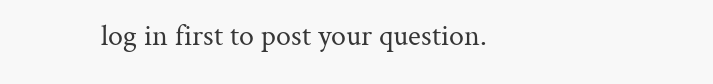log in first to post your question.